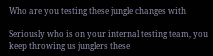Who are you testing these jungle changes with

Seriously who is on your internal testing team, you keep throwing us junglers these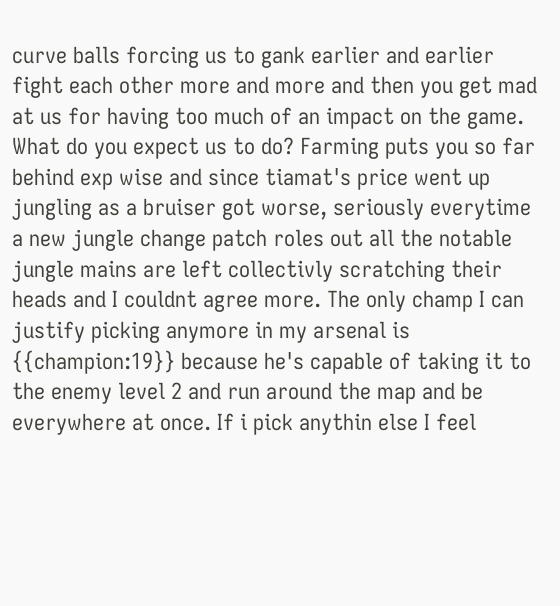curve balls forcing us to gank earlier and earlier fight each other more and more and then you get mad at us for having too much of an impact on the game. What do you expect us to do? Farming puts you so far behind exp wise and since tiamat's price went up jungling as a bruiser got worse, seriously everytime a new jungle change patch roles out all the notable jungle mains are left collectivly scratching their heads and I couldnt agree more. The only champ I can justify picking anymore in my arsenal is {{champion:19}} because he's capable of taking it to the enemy level 2 and run around the map and be everywhere at once. If i pick anythin else I feel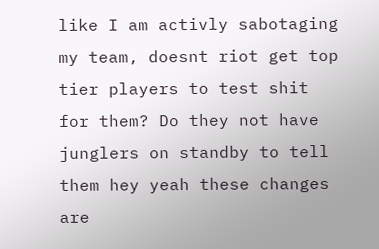like I am activly sabotaging my team, doesnt riot get top tier players to test shit for them? Do they not have junglers on standby to tell them hey yeah these changes are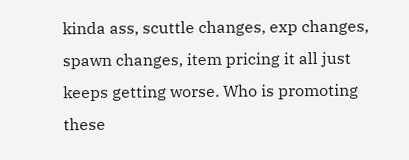kinda ass, scuttle changes, exp changes, spawn changes, item pricing it all just keeps getting worse. Who is promoting these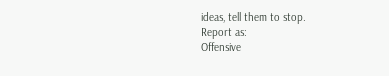ideas, tell them to stop.
Report as:
Offensive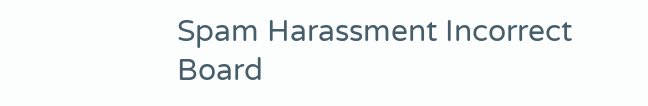Spam Harassment Incorrect Board